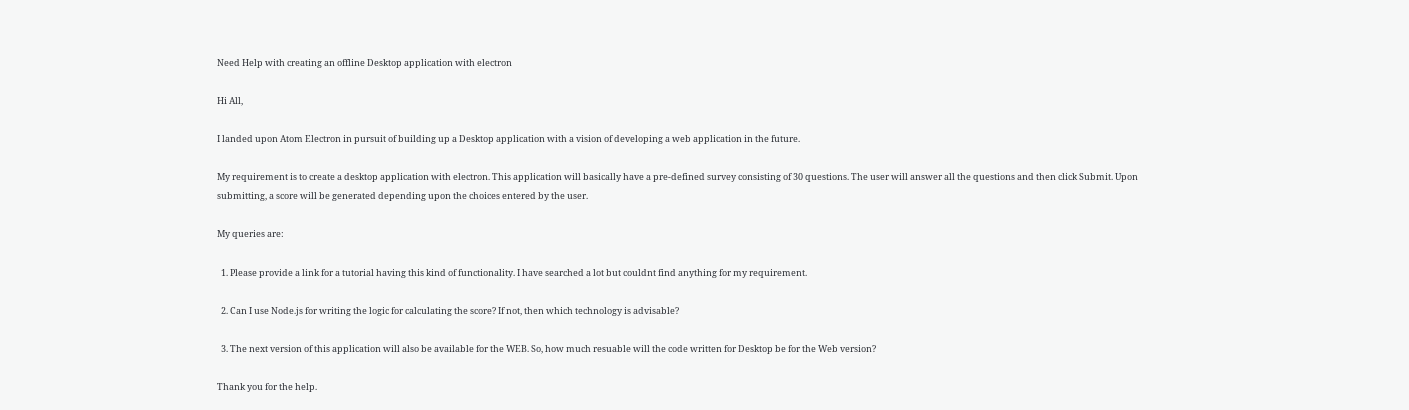Need Help with creating an offline Desktop application with electron

Hi All,

I landed upon Atom Electron in pursuit of building up a Desktop application with a vision of developing a web application in the future.

My requirement is to create a desktop application with electron. This application will basically have a pre-defined survey consisting of 30 questions. The user will answer all the questions and then click Submit. Upon submitting, a score will be generated depending upon the choices entered by the user.

My queries are:

  1. Please provide a link for a tutorial having this kind of functionality. I have searched a lot but couldnt find anything for my requirement.

  2. Can I use Node.js for writing the logic for calculating the score? If not, then which technology is advisable?

  3. The next version of this application will also be available for the WEB. So, how much resuable will the code written for Desktop be for the Web version?

Thank you for the help.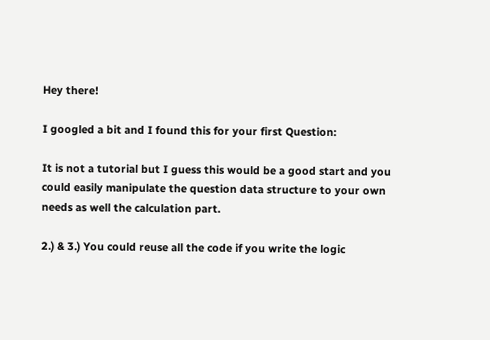Hey there!

I googled a bit and I found this for your first Question:

It is not a tutorial but I guess this would be a good start and you could easily manipulate the question data structure to your own needs as well the calculation part.

2.) & 3.) You could reuse all the code if you write the logic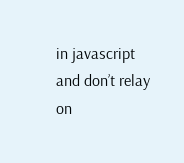in javascript and don’t relay on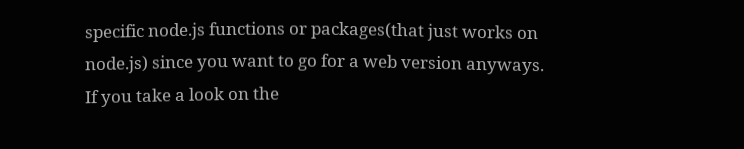specific node.js functions or packages(that just works on node.js) since you want to go for a web version anyways.
If you take a look on the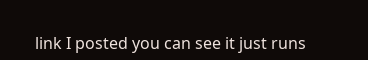link I posted you can see it just runs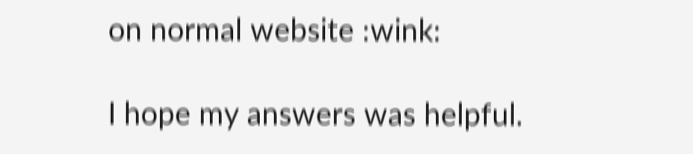on normal website :wink:

I hope my answers was helpful.